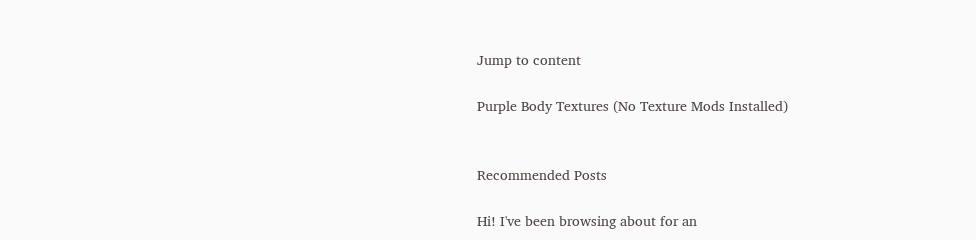Jump to content

Purple Body Textures (No Texture Mods Installed)


Recommended Posts

Hi! I've been browsing about for an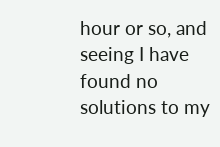hour or so, and seeing I have found no solutions to my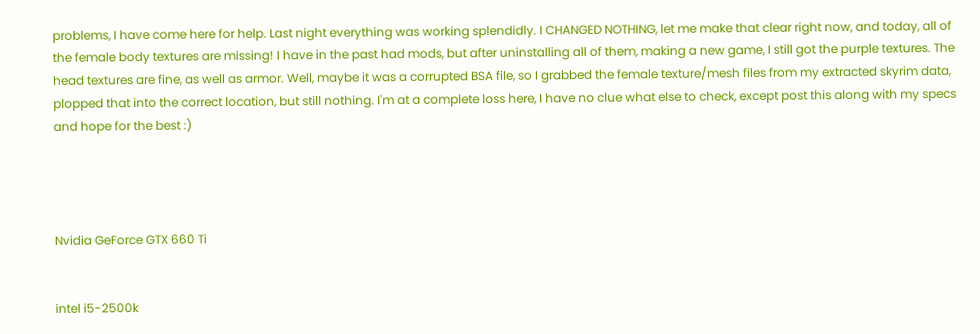problems, I have come here for help. Last night everything was working splendidly. I CHANGED NOTHING, let me make that clear right now, and today, all of the female body textures are missing! I have in the past had mods, but after uninstalling all of them, making a new game, I still got the purple textures. The head textures are fine, as well as armor. Well, maybe it was a corrupted BSA file, so I grabbed the female texture/mesh files from my extracted skyrim data, plopped that into the correct location, but still nothing. I'm at a complete loss here, I have no clue what else to check, except post this along with my specs and hope for the best :)




Nvidia GeForce GTX 660 Ti


intel i5-2500k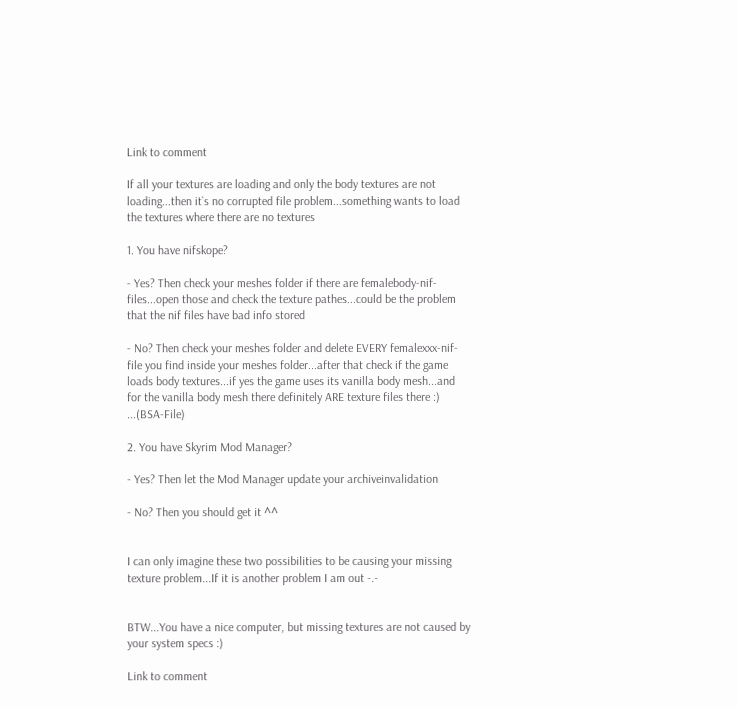Link to comment

If all your textures are loading and only the body textures are not loading...then it`s no corrupted file problem...something wants to load the textures where there are no textures

1. You have nifskope?

- Yes? Then check your meshes folder if there are femalebody-nif-files...open those and check the texture pathes...could be the problem that the nif files have bad info stored

- No? Then check your meshes folder and delete EVERY femalexxx-nif-file you find inside your meshes folder...after that check if the game loads body textures...if yes the game uses its vanilla body mesh...and for the vanilla body mesh there definitely ARE texture files there :) ...(BSA-File)

2. You have Skyrim Mod Manager?

- Yes? Then let the Mod Manager update your archiveinvalidation

- No? Then you should get it ^^


I can only imagine these two possibilities to be causing your missing texture problem...If it is another problem I am out -.-


BTW...You have a nice computer, but missing textures are not caused by your system specs :)

Link to comment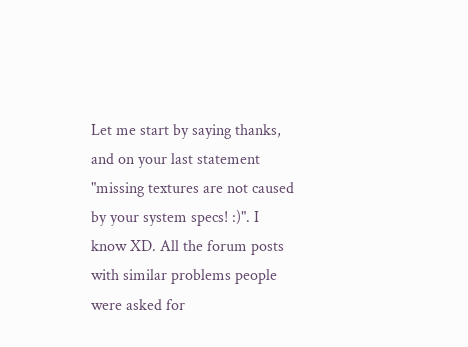Let me start by saying thanks, and on your last statement "missing textures are not caused by your system specs! :)". I know XD. All the forum posts with similar problems people were asked for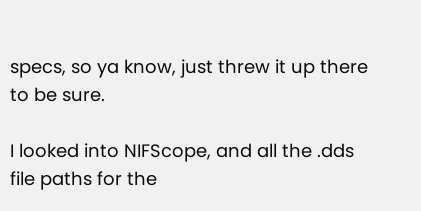specs, so ya know, just threw it up there to be sure.

I looked into NIFScope, and all the .dds file paths for the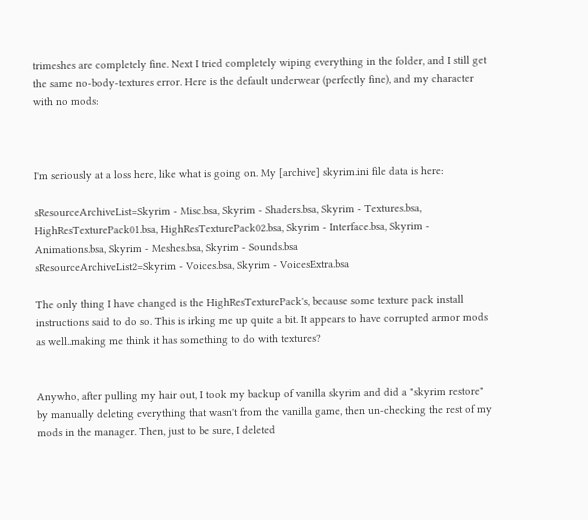trimeshes are completely fine. Next I tried completely wiping everything in the folder, and I still get the same no-body-textures error. Here is the default underwear (perfectly fine), and my character with no mods:



I'm seriously at a loss here, like what is going on. My [archive] skyrim.ini file data is here:

sResourceArchiveList=Skyrim - Misc.bsa, Skyrim - Shaders.bsa, Skyrim - Textures.bsa, HighResTexturePack01.bsa, HighResTexturePack02.bsa, Skyrim - Interface.bsa, Skyrim - Animations.bsa, Skyrim - Meshes.bsa, Skyrim - Sounds.bsa
sResourceArchiveList2=Skyrim - Voices.bsa, Skyrim - VoicesExtra.bsa

The only thing I have changed is the HighResTexturePack's, because some texture pack install instructions said to do so. This is irking me up quite a bit. It appears to have corrupted armor mods as well..making me think it has something to do with textures?


Anywho, after pulling my hair out, I took my backup of vanilla skyrim and did a "skyrim restore" by manually deleting everything that wasn't from the vanilla game, then un-checking the rest of my mods in the manager. Then, just to be sure, I deleted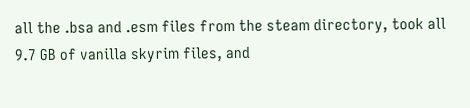all the .bsa and .esm files from the steam directory, took all 9.7 GB of vanilla skyrim files, and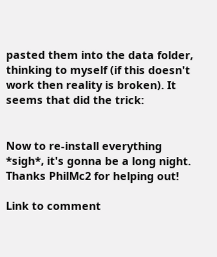pasted them into the data folder, thinking to myself (if this doesn't work then reality is broken). It seems that did the trick:


Now to re-install everything *sigh*, it's gonna be a long night. Thanks PhilMc2 for helping out!

Link to comment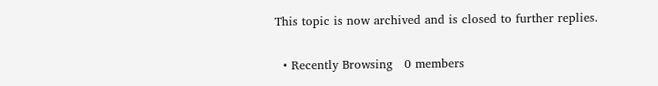This topic is now archived and is closed to further replies.

  • Recently Browsing   0 members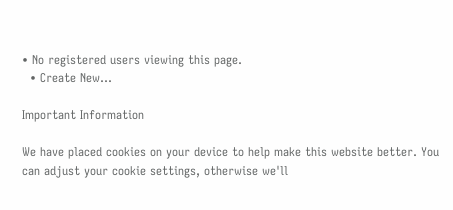• No registered users viewing this page.
  • Create New...

Important Information

We have placed cookies on your device to help make this website better. You can adjust your cookie settings, otherwise we'll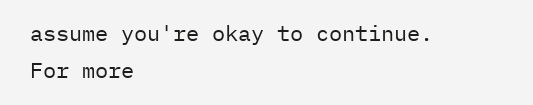assume you're okay to continue. For more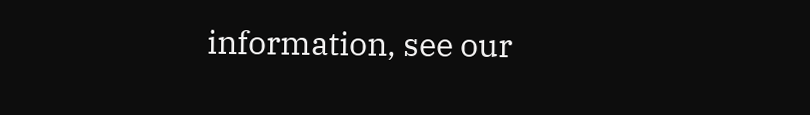information, see our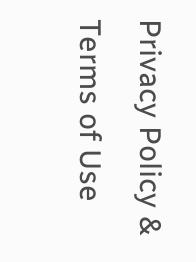Privacy Policy & Terms of Use